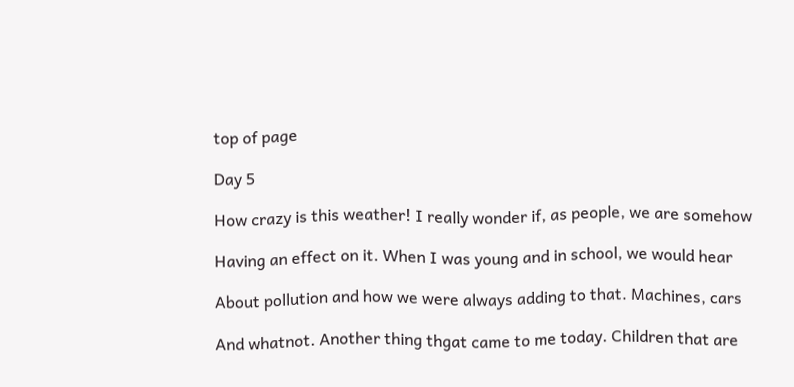top of page

Day 5

How crazy is this weather! I really wonder if, as people, we are somehow

Having an effect on it. When I was young and in school, we would hear

About pollution and how we were always adding to that. Machines, cars

And whatnot. Another thing thgat came to me today. Children that are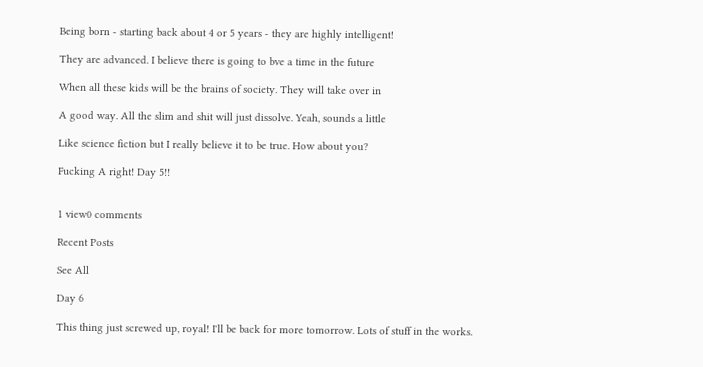Being born - starting back about 4 or 5 years - they are highly intelligent!

They are advanced. I believe there is going to bve a time in the future

When all these kids will be the brains of society. They will take over in

A good way. All the slim and shit will just dissolve. Yeah, sounds a little

Like science fiction but I really believe it to be true. How about you?

Fucking A right! Day 5!!


1 view0 comments

Recent Posts

See All

Day 6

This thing just screwed up, royal! I'll be back for more tomorrow. Lots of stuff in the works.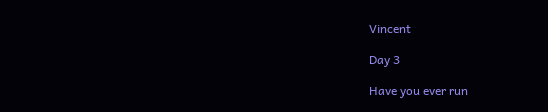Vincent

Day 3

Have you ever run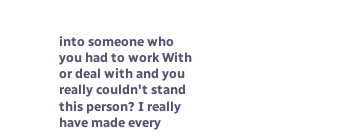into someone who you had to work With or deal with and you really couldn't stand this person? I really have made every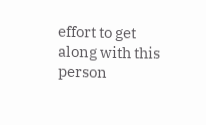effort to get along with this person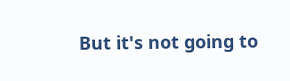But it's not going to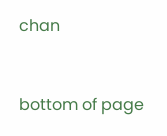chan


bottom of page